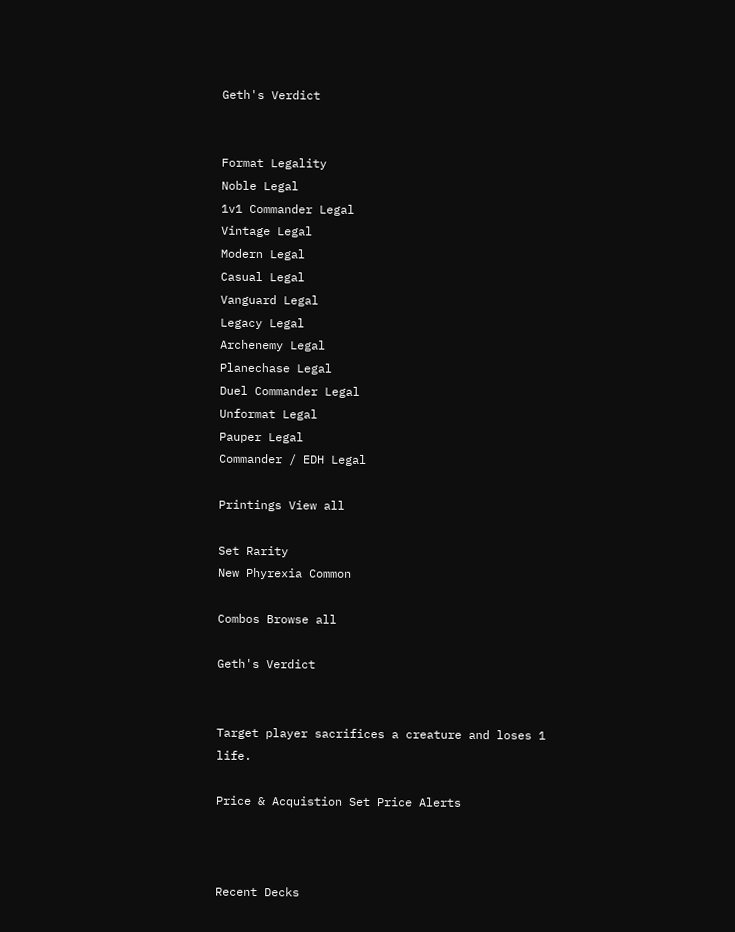Geth's Verdict


Format Legality
Noble Legal
1v1 Commander Legal
Vintage Legal
Modern Legal
Casual Legal
Vanguard Legal
Legacy Legal
Archenemy Legal
Planechase Legal
Duel Commander Legal
Unformat Legal
Pauper Legal
Commander / EDH Legal

Printings View all

Set Rarity
New Phyrexia Common

Combos Browse all

Geth's Verdict


Target player sacrifices a creature and loses 1 life.

Price & Acquistion Set Price Alerts



Recent Decks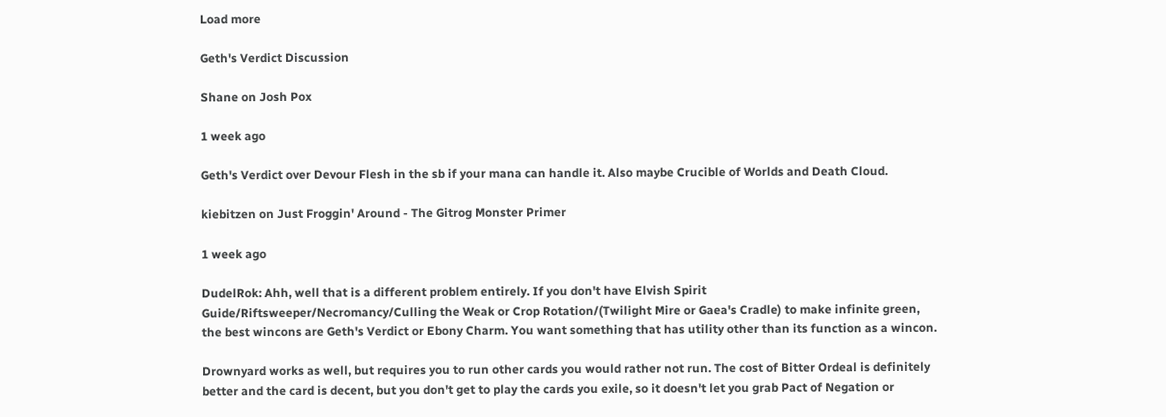Load more

Geth's Verdict Discussion

Shane on Josh Pox

1 week ago

Geth's Verdict over Devour Flesh in the sb if your mana can handle it. Also maybe Crucible of Worlds and Death Cloud.

kiebitzen on Just Froggin' Around - The Gitrog Monster Primer

1 week ago

DudelRok: Ahh, well that is a different problem entirely. If you don't have Elvish Spirit Guide/Riftsweeper/Necromancy/Culling the Weak or Crop Rotation/(Twilight Mire or Gaea's Cradle) to make infinite green, the best wincons are Geth's Verdict or Ebony Charm. You want something that has utility other than its function as a wincon.

Drownyard works as well, but requires you to run other cards you would rather not run. The cost of Bitter Ordeal is definitely better and the card is decent, but you don't get to play the cards you exile, so it doesn't let you grab Pact of Negation or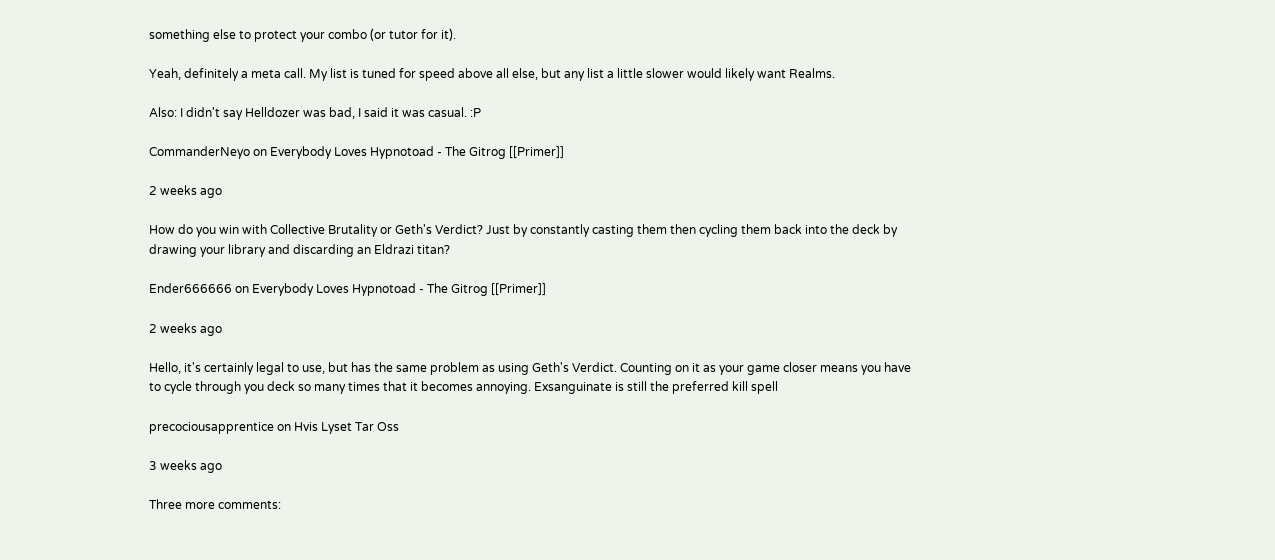something else to protect your combo (or tutor for it).

Yeah, definitely a meta call. My list is tuned for speed above all else, but any list a little slower would likely want Realms.

Also: I didn't say Helldozer was bad, I said it was casual. :P

CommanderNeyo on Everybody Loves Hypnotoad - The Gitrog [[Primer]]

2 weeks ago

How do you win with Collective Brutality or Geth's Verdict? Just by constantly casting them then cycling them back into the deck by drawing your library and discarding an Eldrazi titan?

Ender666666 on Everybody Loves Hypnotoad - The Gitrog [[Primer]]

2 weeks ago

Hello, it's certainly legal to use, but has the same problem as using Geth's Verdict. Counting on it as your game closer means you have to cycle through you deck so many times that it becomes annoying. Exsanguinate is still the preferred kill spell

precociousapprentice on Hvis Lyset Tar Oss

3 weeks ago

Three more comments: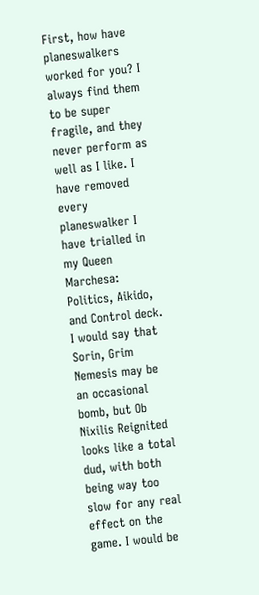First, how have planeswalkers worked for you? I always find them to be super fragile, and they never perform as well as I like. I have removed every planeswalker I have trialled in my Queen Marchesa: Politics, Aikido, and Control deck. I would say that Sorin, Grim Nemesis may be an occasional bomb, but Ob Nixilis Reignited looks like a total dud, with both being way too slow for any real effect on the game. I would be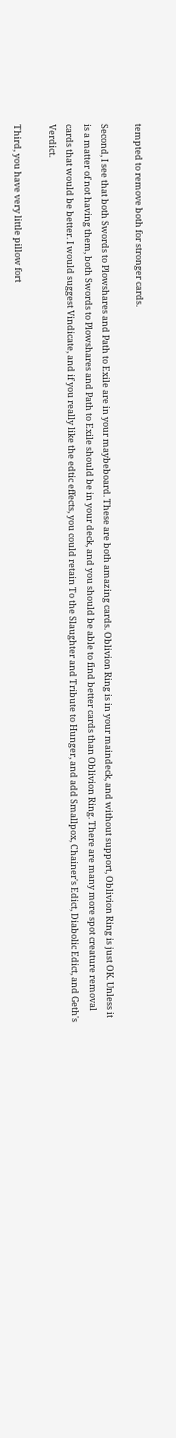tempted to remove both for stronger cards.

Second, I see that both Swords to Plowshares and Path to Exile are in your maybeboard. These are both amazing cards. Oblivion Ring is in your maindeck, and without support, Oblivion Ring is just OK. Unless it is a matter of not having them, both Swords to Plowshares and Path to Exile should be in your deck, and you should be able to find better cards than Oblivion Ring. There are many more spot creature removal cards that would be better. I would suggest Vindicate, and if you really like the edtic effects, you could retain To the Slaughter and Tribute to Hunger, and add Smallpox, Chainer's Edict, Diabolic Edict, and Geth's Verdict.

Third, you have very little pillow fort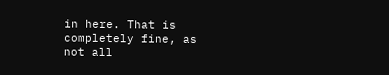in here. That is completely fine, as not all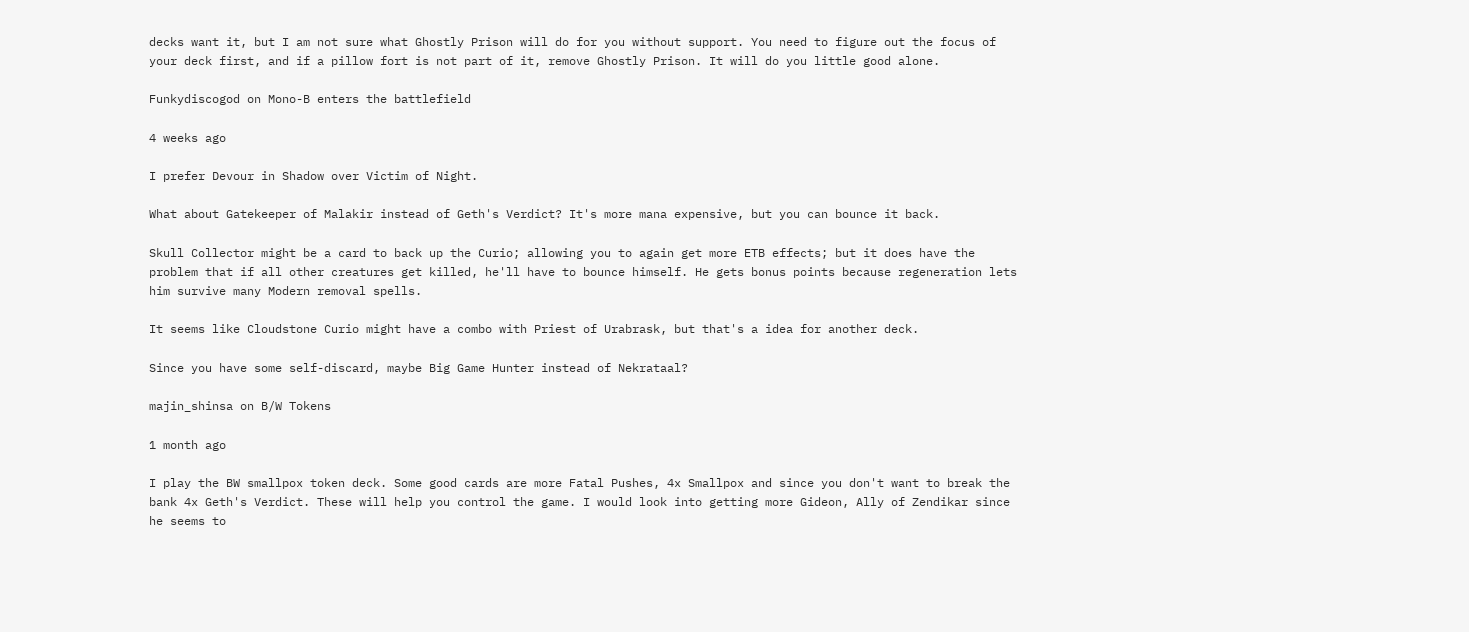decks want it, but I am not sure what Ghostly Prison will do for you without support. You need to figure out the focus of your deck first, and if a pillow fort is not part of it, remove Ghostly Prison. It will do you little good alone.

Funkydiscogod on Mono-B enters the battlefield

4 weeks ago

I prefer Devour in Shadow over Victim of Night.

What about Gatekeeper of Malakir instead of Geth's Verdict? It's more mana expensive, but you can bounce it back.

Skull Collector might be a card to back up the Curio; allowing you to again get more ETB effects; but it does have the problem that if all other creatures get killed, he'll have to bounce himself. He gets bonus points because regeneration lets him survive many Modern removal spells.

It seems like Cloudstone Curio might have a combo with Priest of Urabrask, but that's a idea for another deck.

Since you have some self-discard, maybe Big Game Hunter instead of Nekrataal?

majin_shinsa on B/W Tokens

1 month ago

I play the BW smallpox token deck. Some good cards are more Fatal Pushes, 4x Smallpox and since you don't want to break the bank 4x Geth's Verdict. These will help you control the game. I would look into getting more Gideon, Ally of Zendikar since he seems to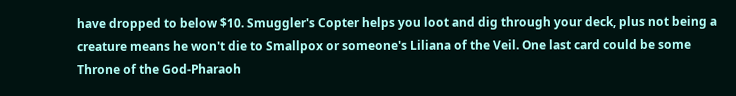have dropped to below $10. Smuggler's Copter helps you loot and dig through your deck, plus not being a creature means he won't die to Smallpox or someone's Liliana of the Veil. One last card could be some Throne of the God-Pharaoh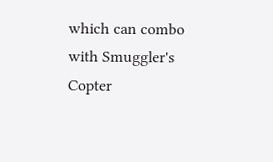which can combo with Smuggler's Copter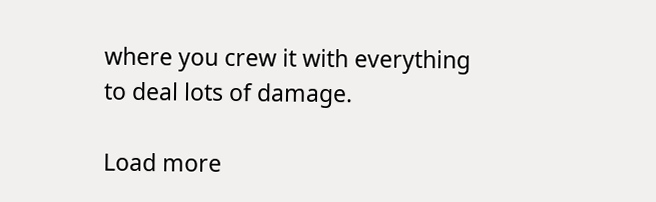where you crew it with everything to deal lots of damage.

Load more